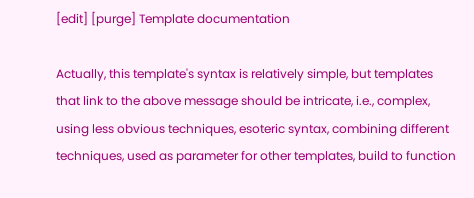[edit] [purge] Template documentation

Actually, this template's syntax is relatively simple, but templates that link to the above message should be intricate, i.e., complex, using less obvious techniques, esoteric syntax, combining different techniques, used as parameter for other templates, build to function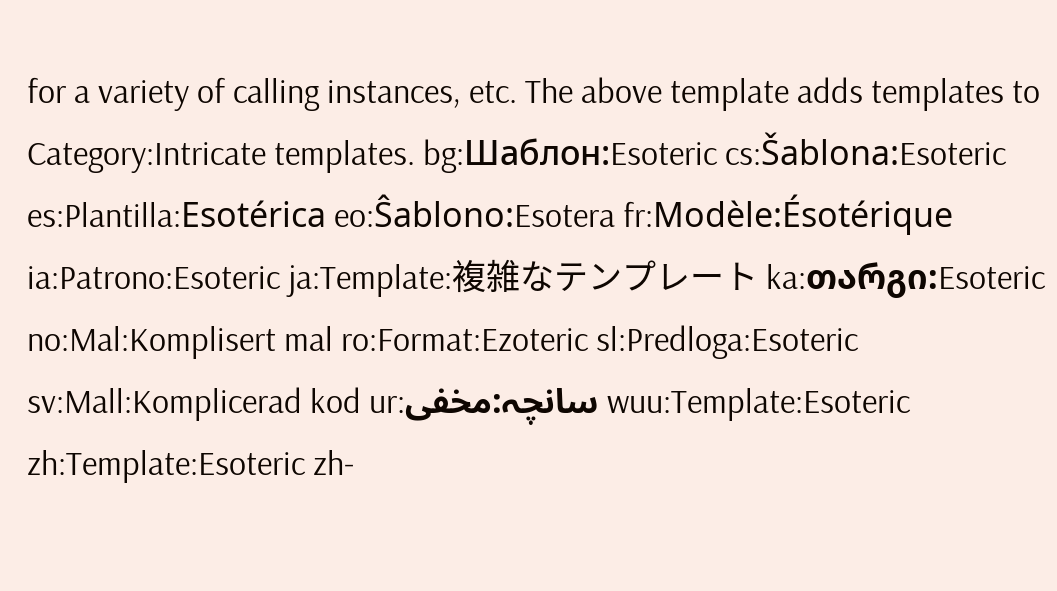for a variety of calling instances, etc. The above template adds templates to Category:Intricate templates. bg:Шаблон:Esoteric cs:Šablona:Esoteric es:Plantilla:Esotérica eo:Ŝablono:Esotera fr:Modèle:Ésotérique ia:Patrono:Esoteric ja:Template:複雑なテンプレート ka:თარგი:Esoteric no:Mal:Komplisert mal ro:Format:Ezoteric sl:Predloga:Esoteric sv:Mall:Komplicerad kod ur:سانچہ:مخفی wuu:Template:Esoteric zh:Template:Esoteric zh-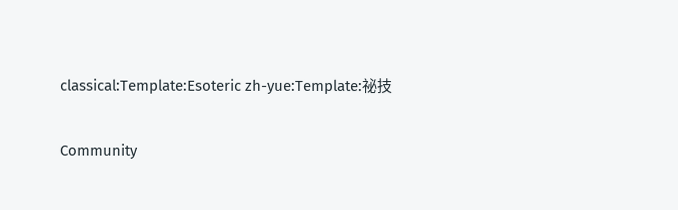classical:Template:Esoteric zh-yue:Template:祕技

Community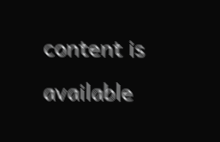content is available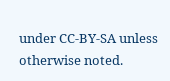under CC-BY-SA unless otherwise noted.